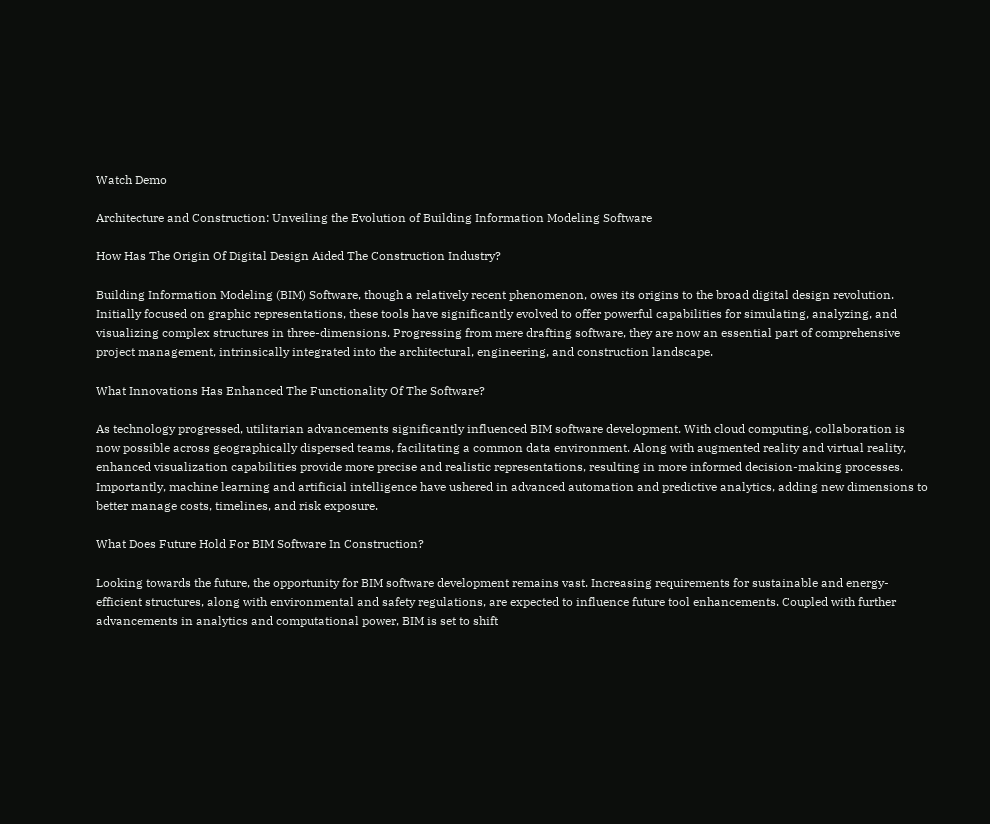Watch Demo

Architecture and Construction: Unveiling the Evolution of Building Information Modeling Software

How Has The Origin Of Digital Design Aided The Construction Industry?

Building Information Modeling (BIM) Software, though a relatively recent phenomenon, owes its origins to the broad digital design revolution. Initially focused on graphic representations, these tools have significantly evolved to offer powerful capabilities for simulating, analyzing, and visualizing complex structures in three-dimensions. Progressing from mere drafting software, they are now an essential part of comprehensive project management, intrinsically integrated into the architectural, engineering, and construction landscape.

What Innovations Has Enhanced The Functionality Of The Software?

As technology progressed, utilitarian advancements significantly influenced BIM software development. With cloud computing, collaboration is now possible across geographically dispersed teams, facilitating a common data environment. Along with augmented reality and virtual reality, enhanced visualization capabilities provide more precise and realistic representations, resulting in more informed decision-making processes. Importantly, machine learning and artificial intelligence have ushered in advanced automation and predictive analytics, adding new dimensions to better manage costs, timelines, and risk exposure.

What Does Future Hold For BIM Software In Construction?

Looking towards the future, the opportunity for BIM software development remains vast. Increasing requirements for sustainable and energy-efficient structures, along with environmental and safety regulations, are expected to influence future tool enhancements. Coupled with further advancements in analytics and computational power, BIM is set to shift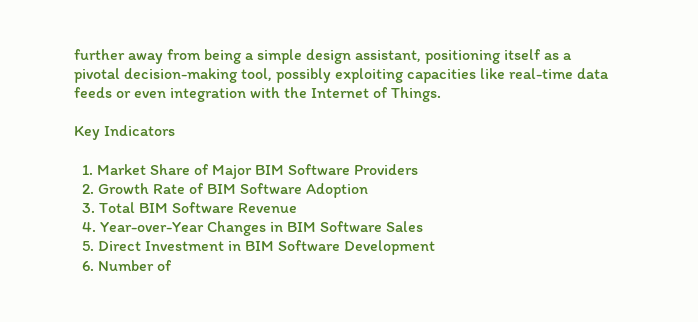further away from being a simple design assistant, positioning itself as a pivotal decision-making tool, possibly exploiting capacities like real-time data feeds or even integration with the Internet of Things.

Key Indicators

  1. Market Share of Major BIM Software Providers
  2. Growth Rate of BIM Software Adoption
  3. Total BIM Software Revenue
  4. Year-over-Year Changes in BIM Software Sales
  5. Direct Investment in BIM Software Development
  6. Number of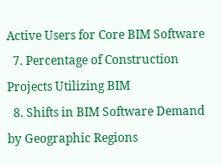Active Users for Core BIM Software
  7. Percentage of Construction Projects Utilizing BIM
  8. Shifts in BIM Software Demand by Geographic Regions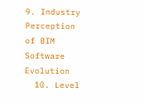9. Industry Perception of BIM Software Evolution
  10. Level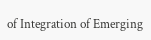of Integration of Emerging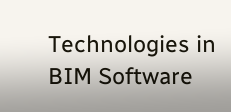Technologies in BIM Software